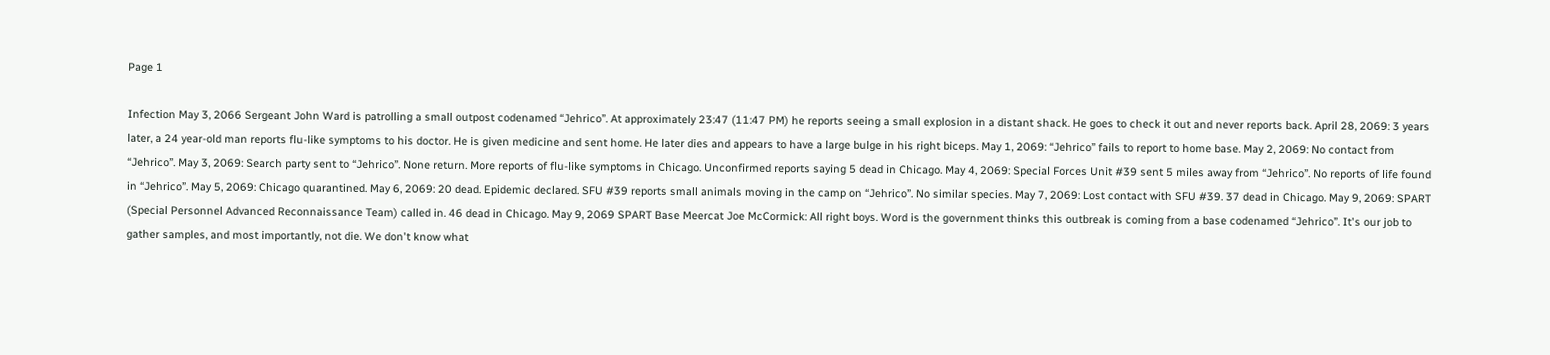Page 1

Infection May 3, 2066 Sergeant John Ward is patrolling a small outpost codenamed “Jehrico”. At approximately 23:47 (11:47 PM) he reports seeing a small explosion in a distant shack. He goes to check it out and never reports back. April 28, 2069: 3 years later, a 24 year-old man reports flu-like symptoms to his doctor. He is given medicine and sent home. He later dies and appears to have a large bulge in his right biceps. May 1, 2069: “Jehrico” fails to report to home base. May 2, 2069: No contact from “Jehrico”. May 3, 2069: Search party sent to “Jehrico”. None return. More reports of flu-like symptoms in Chicago. Unconfirmed reports saying 5 dead in Chicago. May 4, 2069: Special Forces Unit #39 sent 5 miles away from “Jehrico”. No reports of life found in “Jehrico”. May 5, 2069: Chicago quarantined. May 6, 2069: 20 dead. Epidemic declared. SFU #39 reports small animals moving in the camp on “Jehrico”. No similar species. May 7, 2069: Lost contact with SFU #39. 37 dead in Chicago. May 9, 2069: SPART (Special Personnel Advanced Reconnaissance Team) called in. 46 dead in Chicago. May 9, 2069 SPART Base Meercat Joe McCormick: All right boys. Word is the government thinks this outbreak is coming from a base codenamed “Jehrico”. It's our job to gather samples, and most importantly, not die. We don't know what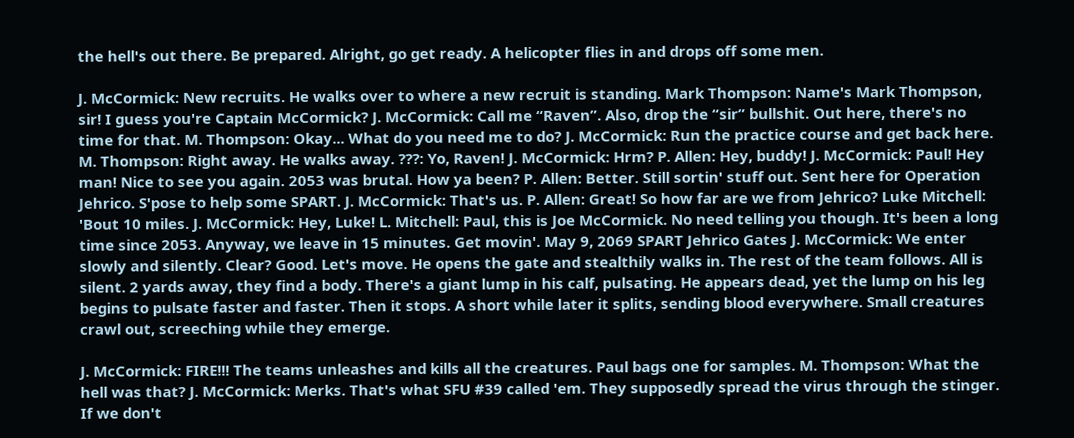the hell's out there. Be prepared. Alright, go get ready. A helicopter flies in and drops off some men.

J. McCormick: New recruits. He walks over to where a new recruit is standing. Mark Thompson: Name's Mark Thompson, sir! I guess you're Captain McCormick? J. McCormick: Call me “Raven”. Also, drop the “sir” bullshit. Out here, there's no time for that. M. Thompson: Okay... What do you need me to do? J. McCormick: Run the practice course and get back here. M. Thompson: Right away. He walks away. ???: Yo, Raven! J. McCormick: Hrm? P. Allen: Hey, buddy! J. McCormick: Paul! Hey man! Nice to see you again. 2053 was brutal. How ya been? P. Allen: Better. Still sortin' stuff out. Sent here for Operation Jehrico. S'pose to help some SPART. J. McCormick: That's us. P. Allen: Great! So how far are we from Jehrico? Luke Mitchell: 'Bout 10 miles. J. McCormick: Hey, Luke! L. Mitchell: Paul, this is Joe McCormick. No need telling you though. It's been a long time since 2053. Anyway, we leave in 15 minutes. Get movin'. May 9, 2069 SPART Jehrico Gates J. McCormick: We enter slowly and silently. Clear? Good. Let's move. He opens the gate and stealthily walks in. The rest of the team follows. All is silent. 2 yards away, they find a body. There's a giant lump in his calf, pulsating. He appears dead, yet the lump on his leg begins to pulsate faster and faster. Then it stops. A short while later it splits, sending blood everywhere. Small creatures crawl out, screeching while they emerge.

J. McCormick: FIRE!!! The teams unleashes and kills all the creatures. Paul bags one for samples. M. Thompson: What the hell was that? J. McCormick: Merks. That's what SFU #39 called 'em. They supposedly spread the virus through the stinger. If we don't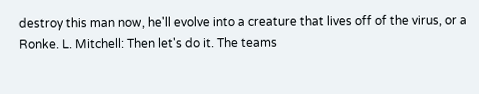destroy this man now, he'll evolve into a creature that lives off of the virus, or a Ronke. L. Mitchell: Then let's do it. The teams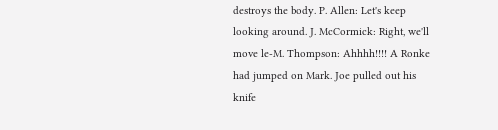destroys the body. P. Allen: Let's keep looking around. J. McCormick: Right, we'll move le-M. Thompson: Ahhhh!!!! A Ronke had jumped on Mark. Joe pulled out his knife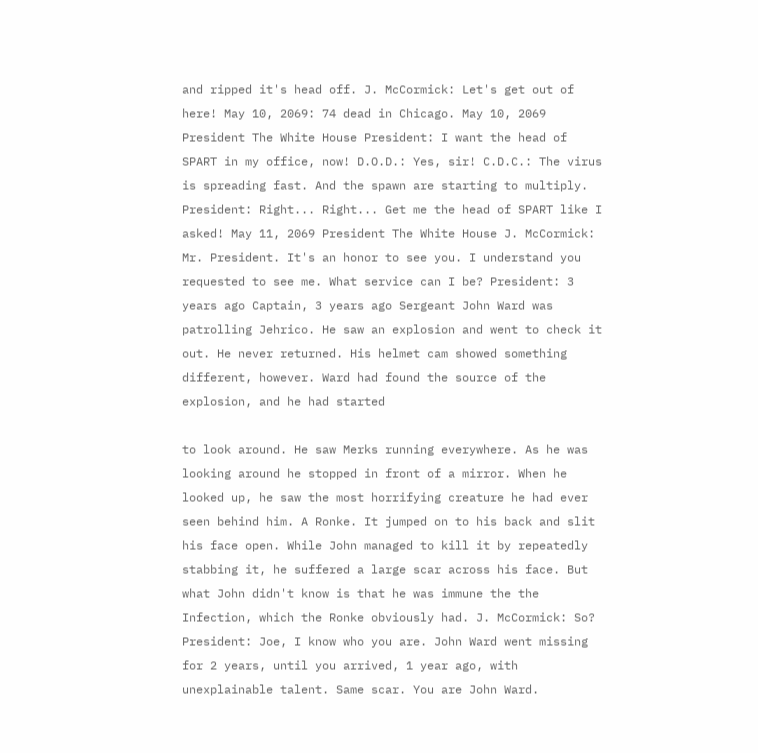and ripped it's head off. J. McCormick: Let's get out of here! May 10, 2069: 74 dead in Chicago. May 10, 2069 President The White House President: I want the head of SPART in my office, now! D.O.D.: Yes, sir! C.D.C.: The virus is spreading fast. And the spawn are starting to multiply. President: Right... Right... Get me the head of SPART like I asked! May 11, 2069 President The White House J. McCormick: Mr. President. It's an honor to see you. I understand you requested to see me. What service can I be? President: 3 years ago Captain, 3 years ago Sergeant John Ward was patrolling Jehrico. He saw an explosion and went to check it out. He never returned. His helmet cam showed something different, however. Ward had found the source of the explosion, and he had started

to look around. He saw Merks running everywhere. As he was looking around he stopped in front of a mirror. When he looked up, he saw the most horrifying creature he had ever seen behind him. A Ronke. It jumped on to his back and slit his face open. While John managed to kill it by repeatedly stabbing it, he suffered a large scar across his face. But what John didn't know is that he was immune the the Infection, which the Ronke obviously had. J. McCormick: So? President: Joe, I know who you are. John Ward went missing for 2 years, until you arrived, 1 year ago, with unexplainable talent. Same scar. You are John Ward.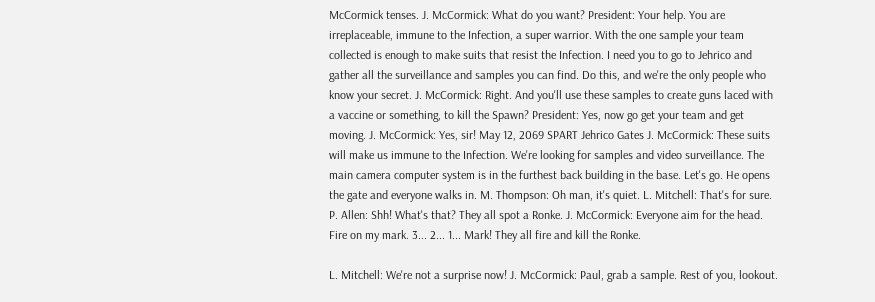McCormick tenses. J. McCormick: What do you want? President: Your help. You are irreplaceable, immune to the Infection, a super warrior. With the one sample your team collected is enough to make suits that resist the Infection. I need you to go to Jehrico and gather all the surveillance and samples you can find. Do this, and we're the only people who know your secret. J. McCormick: Right. And you'll use these samples to create guns laced with a vaccine or something, to kill the Spawn? President: Yes, now go get your team and get moving. J. McCormick: Yes, sir! May 12, 2069 SPART Jehrico Gates J. McCormick: These suits will make us immune to the Infection. We're looking for samples and video surveillance. The main camera computer system is in the furthest back building in the base. Let's go. He opens the gate and everyone walks in. M. Thompson: Oh man, it's quiet. L. Mitchell: That's for sure. P. Allen: Shh! What's that? They all spot a Ronke. J. McCormick: Everyone aim for the head. Fire on my mark. 3... 2... 1... Mark! They all fire and kill the Ronke.

L. Mitchell: We're not a surprise now! J. McCormick: Paul, grab a sample. Rest of you, lookout.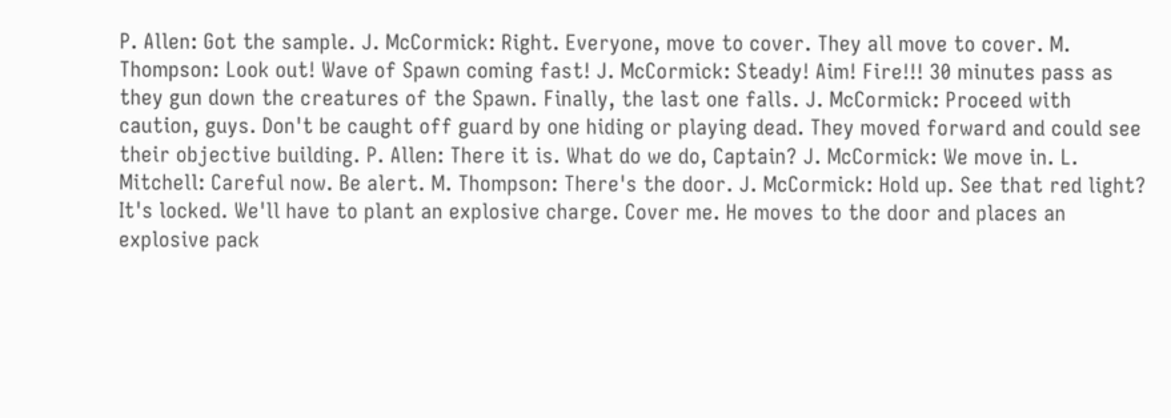P. Allen: Got the sample. J. McCormick: Right. Everyone, move to cover. They all move to cover. M. Thompson: Look out! Wave of Spawn coming fast! J. McCormick: Steady! Aim! Fire!!! 30 minutes pass as they gun down the creatures of the Spawn. Finally, the last one falls. J. McCormick: Proceed with caution, guys. Don't be caught off guard by one hiding or playing dead. They moved forward and could see their objective building. P. Allen: There it is. What do we do, Captain? J. McCormick: We move in. L. Mitchell: Careful now. Be alert. M. Thompson: There's the door. J. McCormick: Hold up. See that red light? It's locked. We'll have to plant an explosive charge. Cover me. He moves to the door and places an explosive pack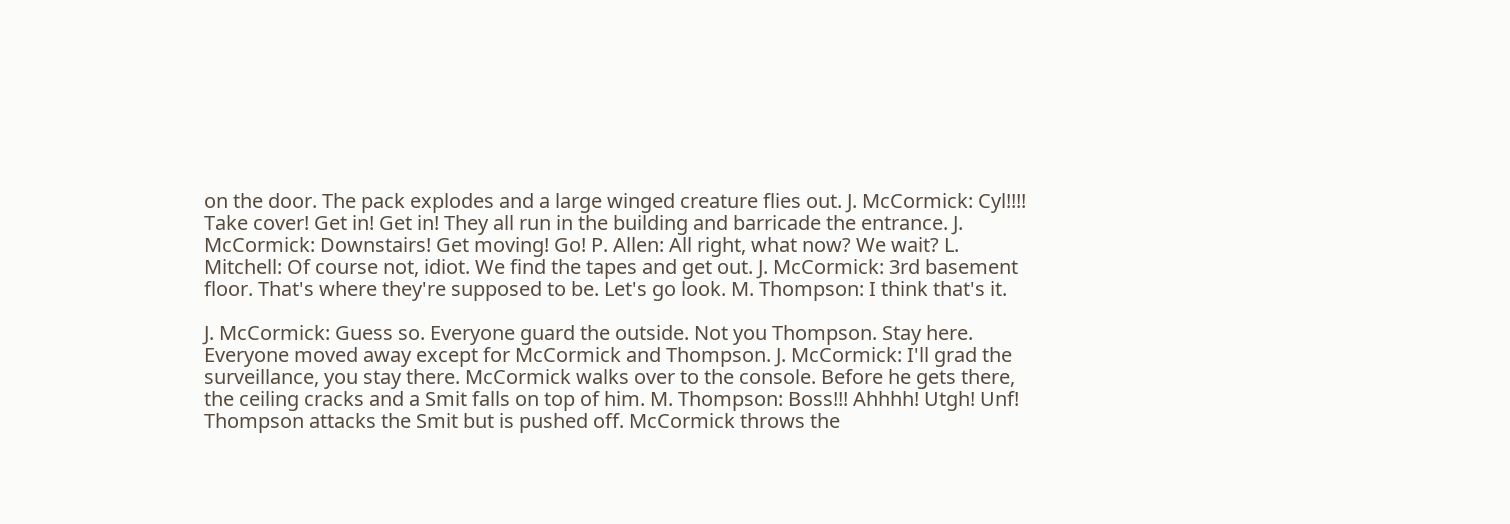on the door. The pack explodes and a large winged creature flies out. J. McCormick: Cyl!!!! Take cover! Get in! Get in! They all run in the building and barricade the entrance. J. McCormick: Downstairs! Get moving! Go! P. Allen: All right, what now? We wait? L. Mitchell: Of course not, idiot. We find the tapes and get out. J. McCormick: 3rd basement floor. That's where they're supposed to be. Let's go look. M. Thompson: I think that's it.

J. McCormick: Guess so. Everyone guard the outside. Not you Thompson. Stay here. Everyone moved away except for McCormick and Thompson. J. McCormick: I'll grad the surveillance, you stay there. McCormick walks over to the console. Before he gets there, the ceiling cracks and a Smit falls on top of him. M. Thompson: Boss!!! Ahhhh! Utgh! Unf! Thompson attacks the Smit but is pushed off. McCormick throws the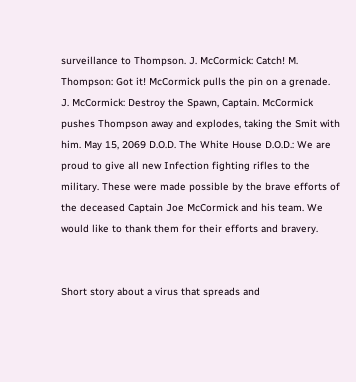surveillance to Thompson. J. McCormick: Catch! M. Thompson: Got it! McCormick pulls the pin on a grenade. J. McCormick: Destroy the Spawn, Captain. McCormick pushes Thompson away and explodes, taking the Smit with him. May 15, 2069 D.O.D. The White House D.O.D.: We are proud to give all new Infection fighting rifles to the military. These were made possible by the brave efforts of the deceased Captain Joe McCormick and his team. We would like to thank them for their efforts and bravery.


Short story about a virus that spreads and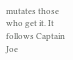mutates those who get it. It follows Captain Joe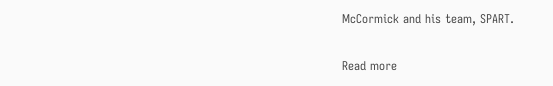McCormick and his team, SPART.

Read more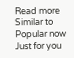Read more
Similar to
Popular now
Just for you